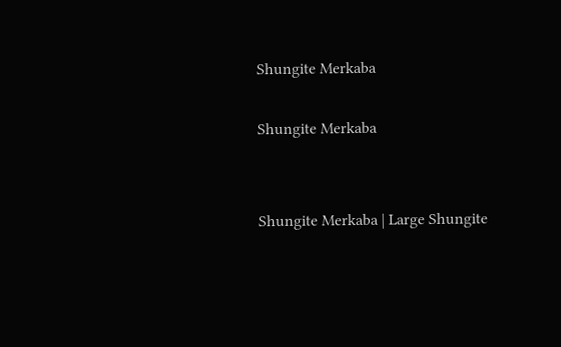Shungite Merkaba

Shungite Merkaba


Shungite Merkaba | Large Shungite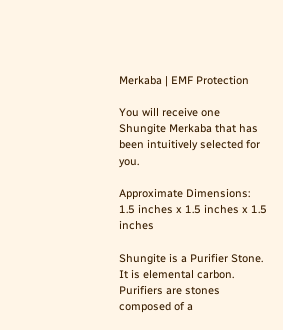Merkaba | EMF Protection

You will receive one Shungite Merkaba that has been intuitively selected for you.

Approximate Dimensions:
1.5 inches x 1.5 inches x 1.5 inches

Shungite is a Purifier Stone. It is elemental carbon. Purifiers are stones composed of a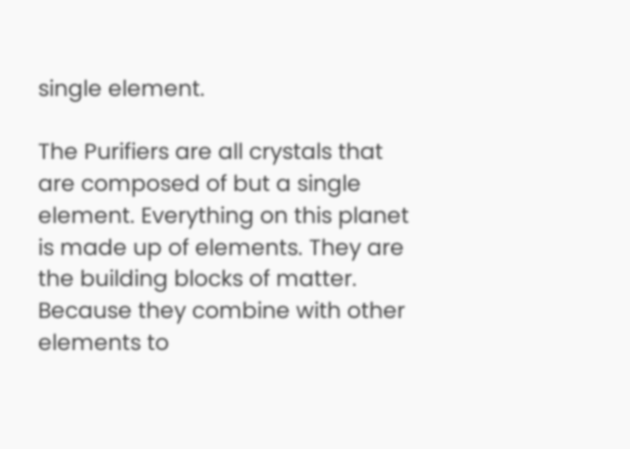single element.

The Purifiers are all crystals that are composed of but a single element. Everything on this planet is made up of elements. They are the building blocks of matter. Because they combine with other elements to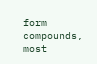form compounds, most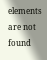elements are not found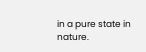in a pure state in nature.